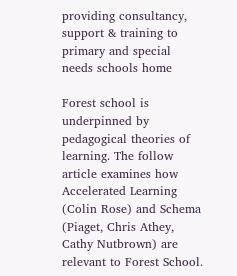providing consultancy, support & training to primary and special needs schools home

Forest school is underpinned by pedagogical theories of learning. The follow article examines how Accelerated Learning (Colin Rose) and Schema (Piaget, Chris Athey, Cathy Nutbrown) are relevant to Forest School.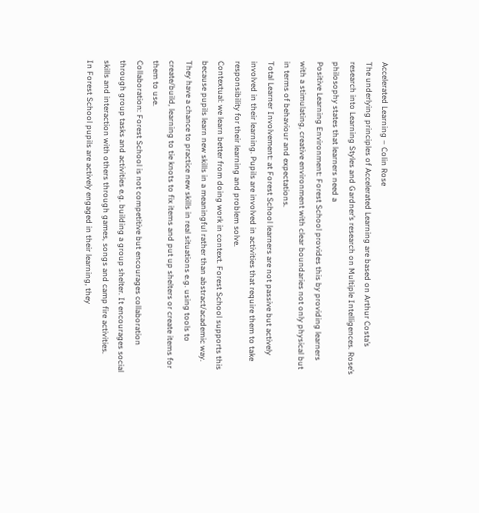Accelerated Learning – Colin Rose
The underlying principles of Accelerated Learning are based on Arthur Costa’s research into Learning Styles and Gardner’s research on Multiple Intelligences. Rose’s philosophy states that learners need a
Positive Learning Environment: Forest School provides this by providing learners with a stimulating, creative environment with clear boundaries not only physical but in terms of behaviour and expectations.
Total Learner Involvement: at Forest School learners are not passive but actively involved in their learning. Pupils are involved in activities that require them to take responsibility for their learning and problem solve.
Contextual: we learn better from doing work in context. Forest School supports this because pupils learn new skills in a meaningful rather than abstract/academic way. They have a chance to practice new skills in real situations e.g. using tools to create/build, learning to tie knots to fix items and put up shelters or create items for them to use.
Collaboration: Forest School is not competitive but encourages collaboration through group tasks and activities e.g. building a group shelter. It encourages social skills and interaction with others through games, songs and camp fire activities.
In Forest School pupils are actively engaged in their learning, they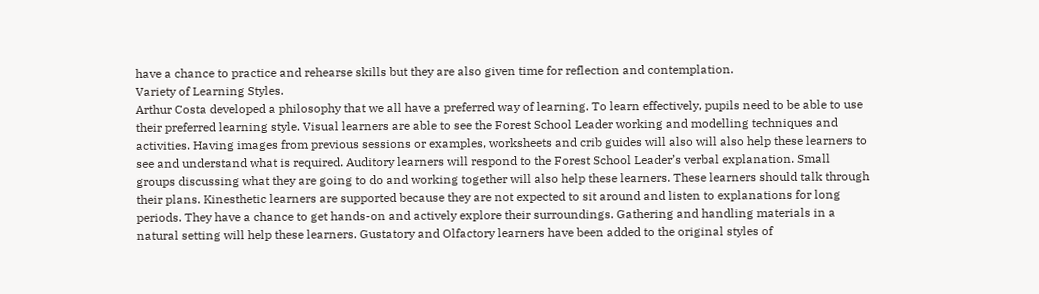have a chance to practice and rehearse skills but they are also given time for reflection and contemplation.
Variety of Learning Styles.
Arthur Costa developed a philosophy that we all have a preferred way of learning. To learn effectively, pupils need to be able to use their preferred learning style. Visual learners are able to see the Forest School Leader working and modelling techniques and activities. Having images from previous sessions or examples, worksheets and crib guides will also will also help these learners to see and understand what is required. Auditory learners will respond to the Forest School Leader’s verbal explanation. Small groups discussing what they are going to do and working together will also help these learners. These learners should talk through their plans. Kinesthetic learners are supported because they are not expected to sit around and listen to explanations for long periods. They have a chance to get hands-on and actively explore their surroundings. Gathering and handling materials in a natural setting will help these learners. Gustatory and Olfactory learners have been added to the original styles of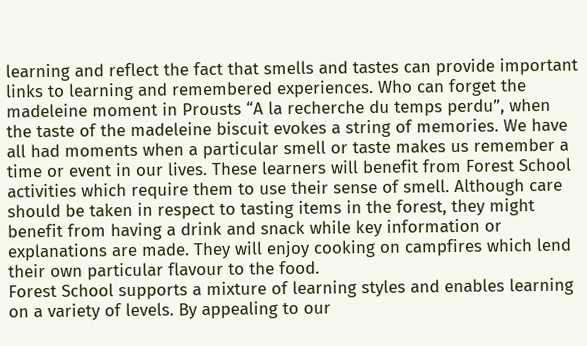learning and reflect the fact that smells and tastes can provide important links to learning and remembered experiences. Who can forget the madeleine moment in Prousts “A la recherche du temps perdu”, when the taste of the madeleine biscuit evokes a string of memories. We have all had moments when a particular smell or taste makes us remember a time or event in our lives. These learners will benefit from Forest School activities which require them to use their sense of smell. Although care should be taken in respect to tasting items in the forest, they might benefit from having a drink and snack while key information or explanations are made. They will enjoy cooking on campfires which lend their own particular flavour to the food.
Forest School supports a mixture of learning styles and enables learning on a variety of levels. By appealing to our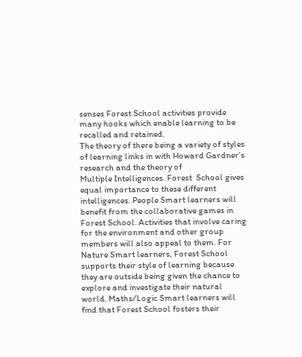senses Forest School activities provide many hooks which enable learning to be recalled and retained.
The theory of there being a variety of styles of learning links in with Howard Gardner’s research and the theory of
Multiple Intelligences. Forest  School gives equal importance to these different intelligences. People Smart learners will benefit from the collaborative games in Forest School. Activities that involve caring for the environment and other group members will also appeal to them. For Nature Smart learners, Forest School supports their style of learning because they are outside being given the chance to explore and investigate their natural world. Maths/Logic Smart learners will find that Forest School fosters their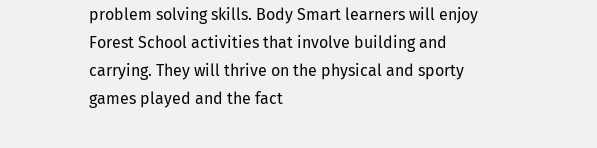problem solving skills. Body Smart learners will enjoy Forest School activities that involve building and carrying. They will thrive on the physical and sporty games played and the fact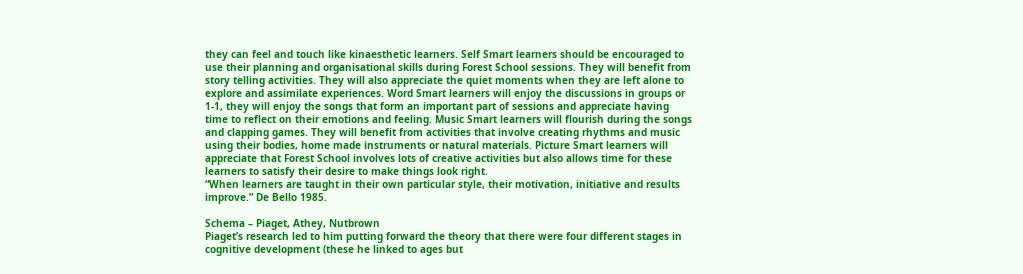they can feel and touch like kinaesthetic learners. Self Smart learners should be encouraged to use their planning and organisational skills during Forest School sessions. They will benefit from story telling activities. They will also appreciate the quiet moments when they are left alone to explore and assimilate experiences. Word Smart learners will enjoy the discussions in groups or 1-1, they will enjoy the songs that form an important part of sessions and appreciate having time to reflect on their emotions and feeling. Music Smart learners will flourish during the songs and clapping games. They will benefit from activities that involve creating rhythms and music using their bodies, home made instruments or natural materials. Picture Smart learners will appreciate that Forest School involves lots of creative activities but also allows time for these learners to satisfy their desire to make things look right.
“When learners are taught in their own particular style, their motivation, initiative and results improve.” De Bello 1985.

Schema – Piaget, Athey, Nutbrown
Piaget’s research led to him putting forward the theory that there were four different stages in cognitive development (these he linked to ages but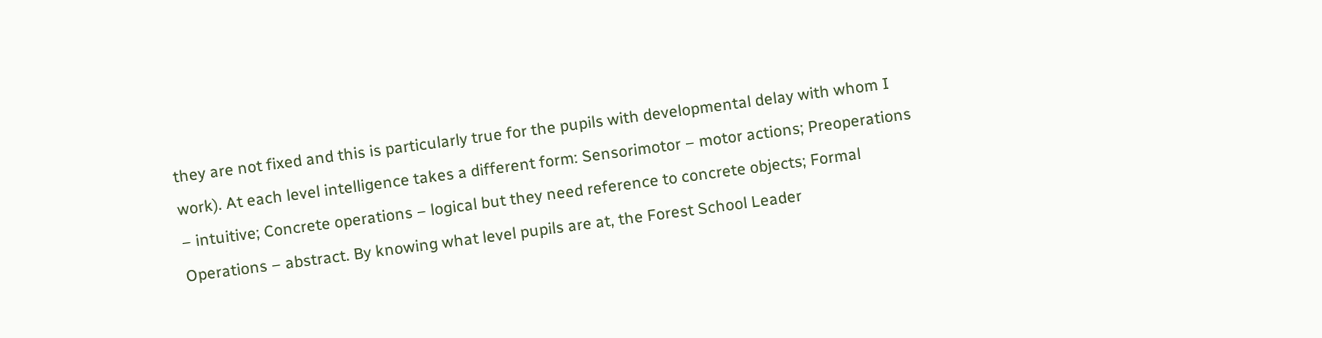they are not fixed and this is particularly true for the pupils with developmental delay with whom I work). At each level intelligence takes a different form: Sensorimotor – motor actions; Preoperations – intuitive; Concrete operations – logical but they need reference to concrete objects; Formal Operations – abstract. By knowing what level pupils are at, the Forest School Leader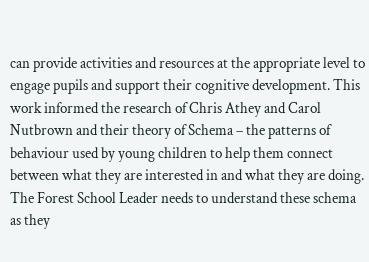can provide activities and resources at the appropriate level to engage pupils and support their cognitive development. This work informed the research of Chris Athey and Carol Nutbrown and their theory of Schema – the patterns of behaviour used by young children to help them connect between what they are interested in and what they are doing. The Forest School Leader needs to understand these schema as they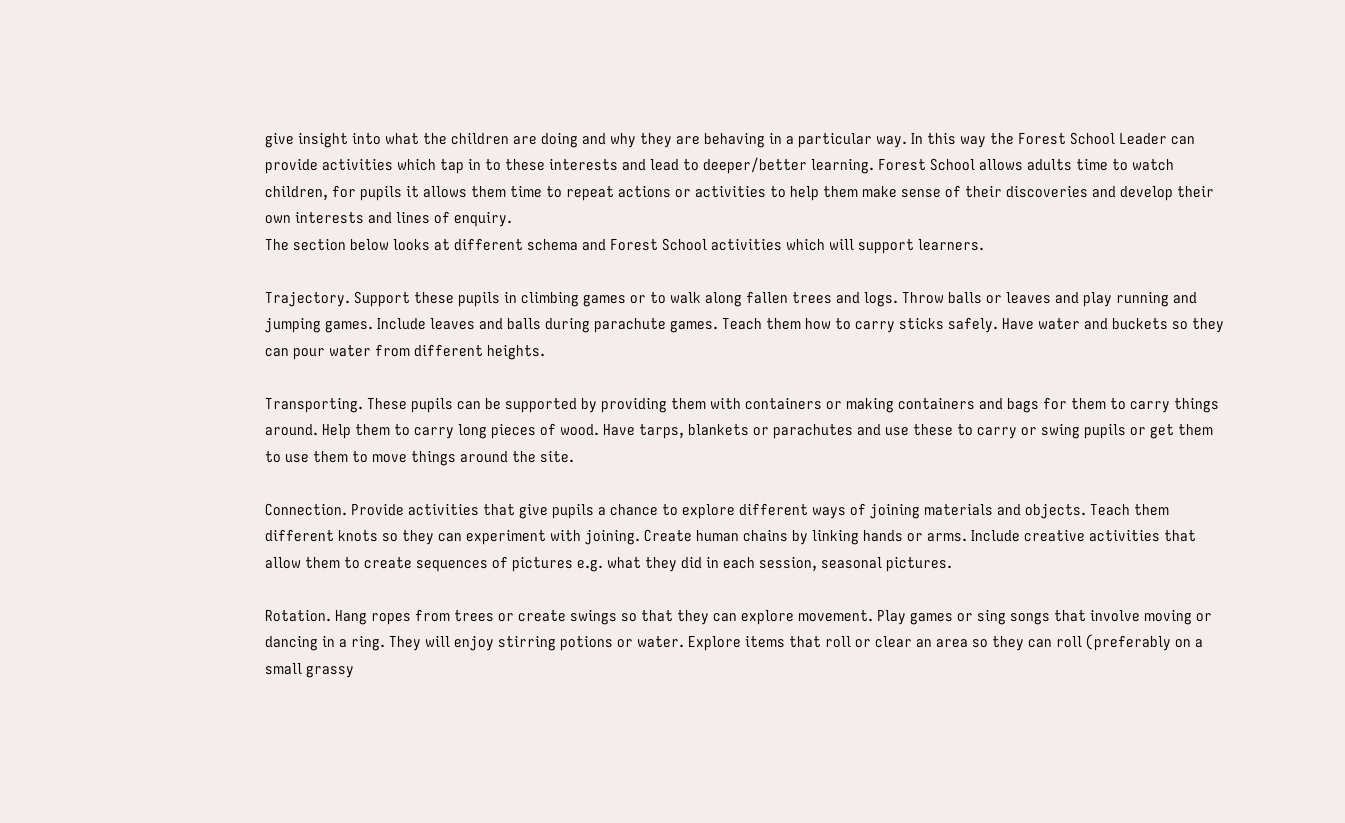give insight into what the children are doing and why they are behaving in a particular way. In this way the Forest School Leader can provide activities which tap in to these interests and lead to deeper/better learning. Forest School allows adults time to watch children, for pupils it allows them time to repeat actions or activities to help them make sense of their discoveries and develop their own interests and lines of enquiry.
The section below looks at different schema and Forest School activities which will support learners.

Trajectory. Support these pupils in climbing games or to walk along fallen trees and logs. Throw balls or leaves and play running and jumping games. Include leaves and balls during parachute games. Teach them how to carry sticks safely. Have water and buckets so they can pour water from different heights.

Transporting. These pupils can be supported by providing them with containers or making containers and bags for them to carry things around. Help them to carry long pieces of wood. Have tarps, blankets or parachutes and use these to carry or swing pupils or get them to use them to move things around the site.

Connection. Provide activities that give pupils a chance to explore different ways of joining materials and objects. Teach them different knots so they can experiment with joining. Create human chains by linking hands or arms. Include creative activities that allow them to create sequences of pictures e.g. what they did in each session, seasonal pictures.

Rotation. Hang ropes from trees or create swings so that they can explore movement. Play games or sing songs that involve moving or dancing in a ring. They will enjoy stirring potions or water. Explore items that roll or clear an area so they can roll (preferably on a small grassy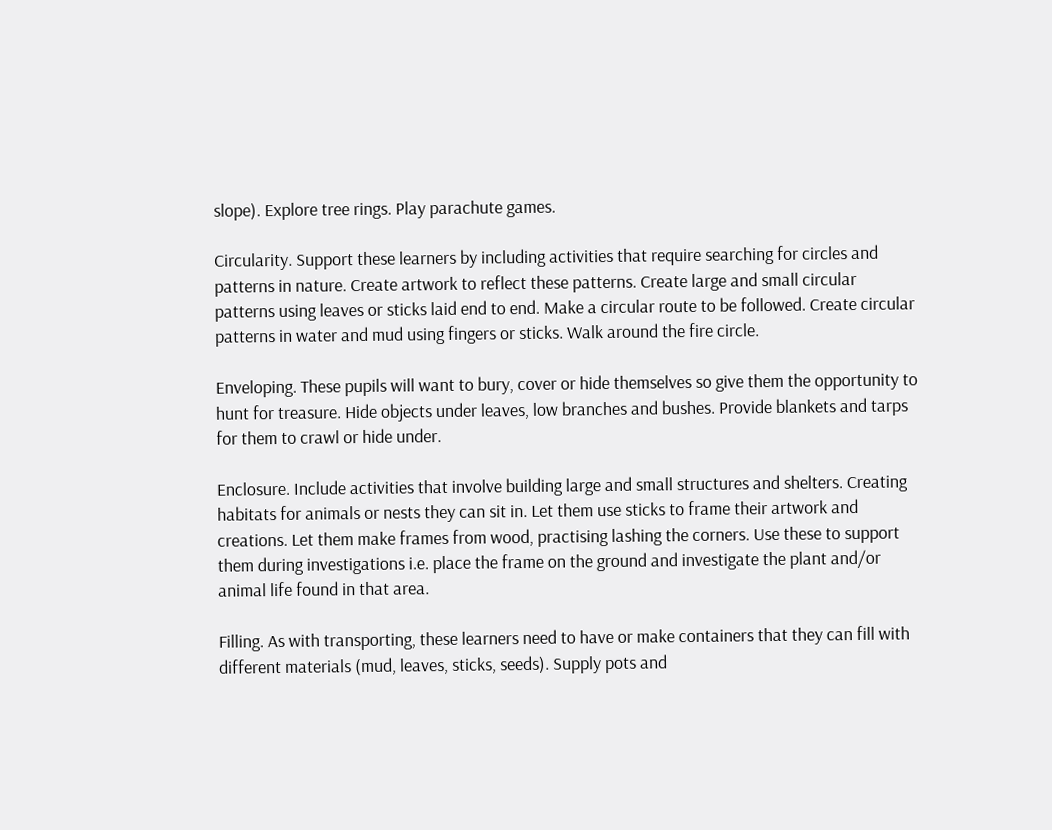slope). Explore tree rings. Play parachute games.

Circularity. Support these learners by including activities that require searching for circles and patterns in nature. Create artwork to reflect these patterns. Create large and small circular patterns using leaves or sticks laid end to end. Make a circular route to be followed. Create circular patterns in water and mud using fingers or sticks. Walk around the fire circle.

Enveloping. These pupils will want to bury, cover or hide themselves so give them the opportunity to hunt for treasure. Hide objects under leaves, low branches and bushes. Provide blankets and tarps for them to crawl or hide under.

Enclosure. Include activities that involve building large and small structures and shelters. Creating habitats for animals or nests they can sit in. Let them use sticks to frame their artwork and creations. Let them make frames from wood, practising lashing the corners. Use these to support them during investigations i.e. place the frame on the ground and investigate the plant and/or animal life found in that area.

Filling. As with transporting, these learners need to have or make containers that they can fill with different materials (mud, leaves, sticks, seeds). Supply pots and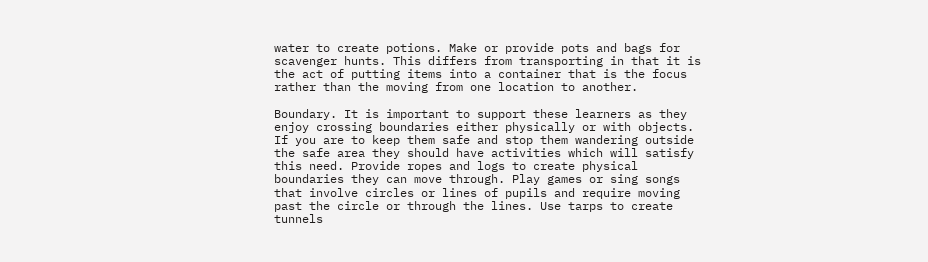water to create potions. Make or provide pots and bags for scavenger hunts. This differs from transporting in that it is the act of putting items into a container that is the focus rather than the moving from one location to another.

Boundary. It is important to support these learners as they enjoy crossing boundaries either physically or with objects. If you are to keep them safe and stop them wandering outside the safe area they should have activities which will satisfy this need. Provide ropes and logs to create physical boundaries they can move through. Play games or sing songs that involve circles or lines of pupils and require moving past the circle or through the lines. Use tarps to create tunnels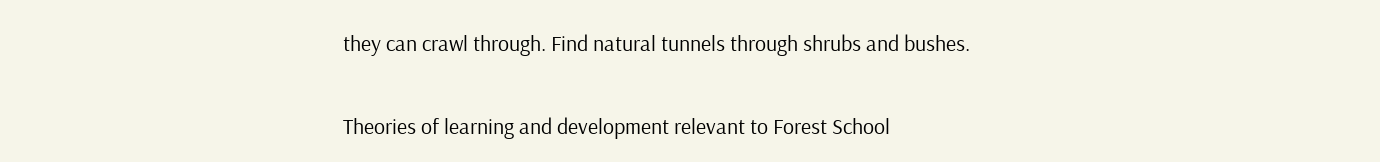they can crawl through. Find natural tunnels through shrubs and bushes.

Theories of learning and development relevant to Forest School